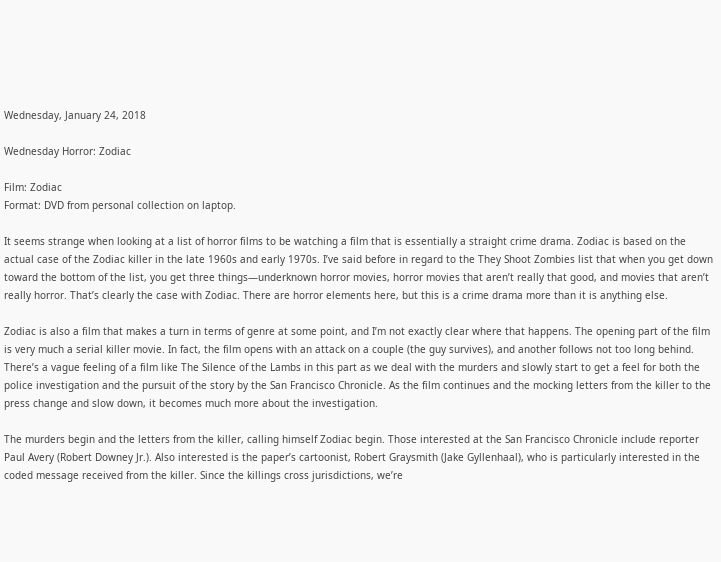Wednesday, January 24, 2018

Wednesday Horror: Zodiac

Film: Zodiac
Format: DVD from personal collection on laptop.

It seems strange when looking at a list of horror films to be watching a film that is essentially a straight crime drama. Zodiac is based on the actual case of the Zodiac killer in the late 1960s and early 1970s. I’ve said before in regard to the They Shoot Zombies list that when you get down toward the bottom of the list, you get three things—underknown horror movies, horror movies that aren’t really that good, and movies that aren’t really horror. That’s clearly the case with Zodiac. There are horror elements here, but this is a crime drama more than it is anything else.

Zodiac is also a film that makes a turn in terms of genre at some point, and I’m not exactly clear where that happens. The opening part of the film is very much a serial killer movie. In fact, the film opens with an attack on a couple (the guy survives), and another follows not too long behind. There’s a vague feeling of a film like The Silence of the Lambs in this part as we deal with the murders and slowly start to get a feel for both the police investigation and the pursuit of the story by the San Francisco Chronicle. As the film continues and the mocking letters from the killer to the press change and slow down, it becomes much more about the investigation.

The murders begin and the letters from the killer, calling himself Zodiac begin. Those interested at the San Francisco Chronicle include reporter Paul Avery (Robert Downey Jr.). Also interested is the paper’s cartoonist, Robert Graysmith (Jake Gyllenhaal), who is particularly interested in the coded message received from the killer. Since the killings cross jurisdictions, we’re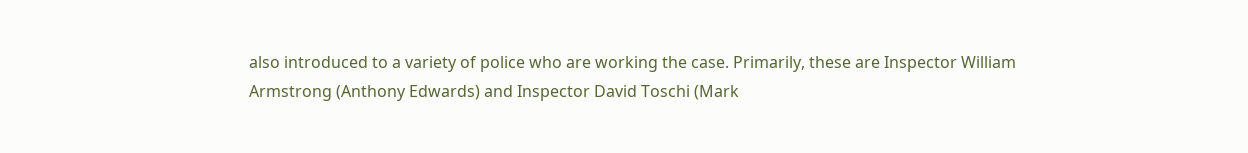also introduced to a variety of police who are working the case. Primarily, these are Inspector William Armstrong (Anthony Edwards) and Inspector David Toschi (Mark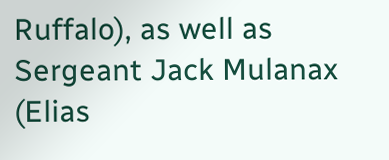Ruffalo), as well as Sergeant Jack Mulanax (Elias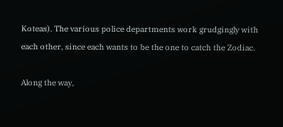Koteas). The various police departments work grudgingly with each other, since each wants to be the one to catch the Zodiac.

Along the way,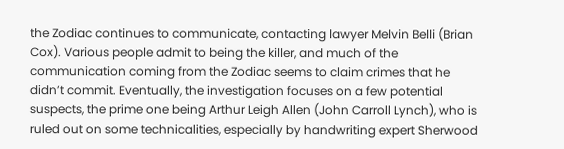the Zodiac continues to communicate, contacting lawyer Melvin Belli (Brian Cox). Various people admit to being the killer, and much of the communication coming from the Zodiac seems to claim crimes that he didn’t commit. Eventually, the investigation focuses on a few potential suspects, the prime one being Arthur Leigh Allen (John Carroll Lynch), who is ruled out on some technicalities, especially by handwriting expert Sherwood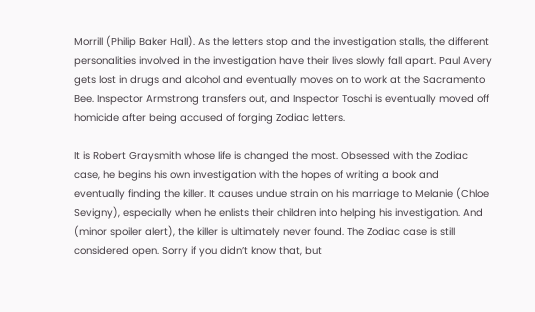Morrill (Philip Baker Hall). As the letters stop and the investigation stalls, the different personalities involved in the investigation have their lives slowly fall apart. Paul Avery gets lost in drugs and alcohol and eventually moves on to work at the Sacramento Bee. Inspector Armstrong transfers out, and Inspector Toschi is eventually moved off homicide after being accused of forging Zodiac letters.

It is Robert Graysmith whose life is changed the most. Obsessed with the Zodiac case, he begins his own investigation with the hopes of writing a book and eventually finding the killer. It causes undue strain on his marriage to Melanie (Chloe Sevigny), especially when he enlists their children into helping his investigation. And (minor spoiler alert), the killer is ultimately never found. The Zodiac case is still considered open. Sorry if you didn’t know that, but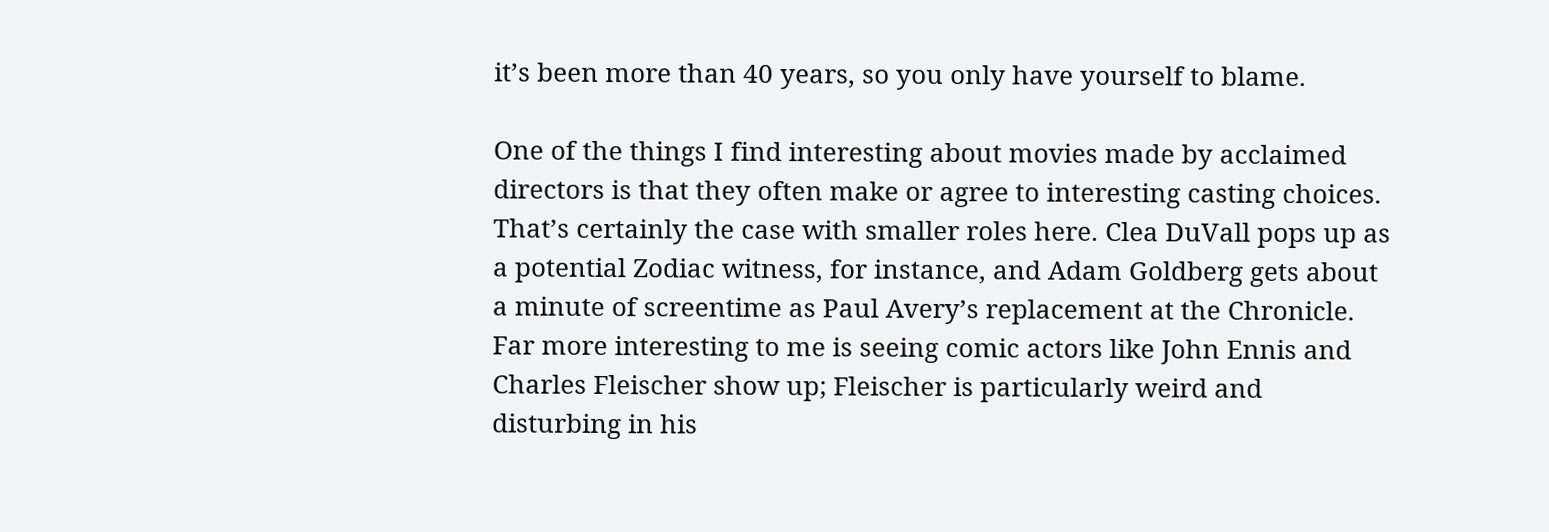it’s been more than 40 years, so you only have yourself to blame.

One of the things I find interesting about movies made by acclaimed directors is that they often make or agree to interesting casting choices. That’s certainly the case with smaller roles here. Clea DuVall pops up as a potential Zodiac witness, for instance, and Adam Goldberg gets about a minute of screentime as Paul Avery’s replacement at the Chronicle. Far more interesting to me is seeing comic actors like John Ennis and Charles Fleischer show up; Fleischer is particularly weird and disturbing in his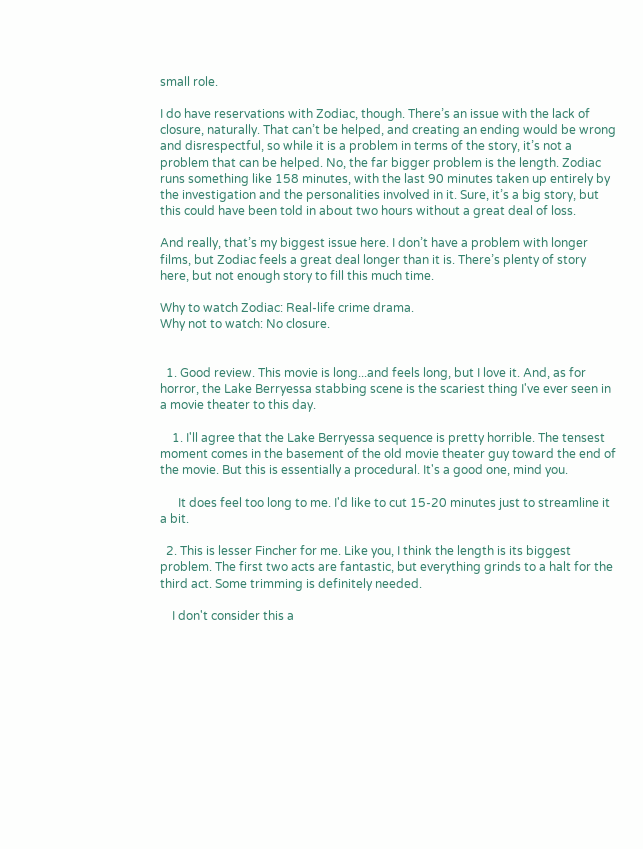small role.

I do have reservations with Zodiac, though. There’s an issue with the lack of closure, naturally. That can’t be helped, and creating an ending would be wrong and disrespectful, so while it is a problem in terms of the story, it’s not a problem that can be helped. No, the far bigger problem is the length. Zodiac runs something like 158 minutes, with the last 90 minutes taken up entirely by the investigation and the personalities involved in it. Sure, it’s a big story, but this could have been told in about two hours without a great deal of loss.

And really, that’s my biggest issue here. I don’t have a problem with longer films, but Zodiac feels a great deal longer than it is. There’s plenty of story here, but not enough story to fill this much time.

Why to watch Zodiac: Real-life crime drama.
Why not to watch: No closure.


  1. Good review. This movie is long...and feels long, but I love it. And, as for horror, the Lake Berryessa stabbing scene is the scariest thing I've ever seen in a movie theater to this day.

    1. I'll agree that the Lake Berryessa sequence is pretty horrible. The tensest moment comes in the basement of the old movie theater guy toward the end of the movie. But this is essentially a procedural. It's a good one, mind you.

      It does feel too long to me. I'd like to cut 15-20 minutes just to streamline it a bit.

  2. This is lesser Fincher for me. Like you, I think the length is its biggest problem. The first two acts are fantastic, but everything grinds to a halt for the third act. Some trimming is definitely needed.

    I don't consider this a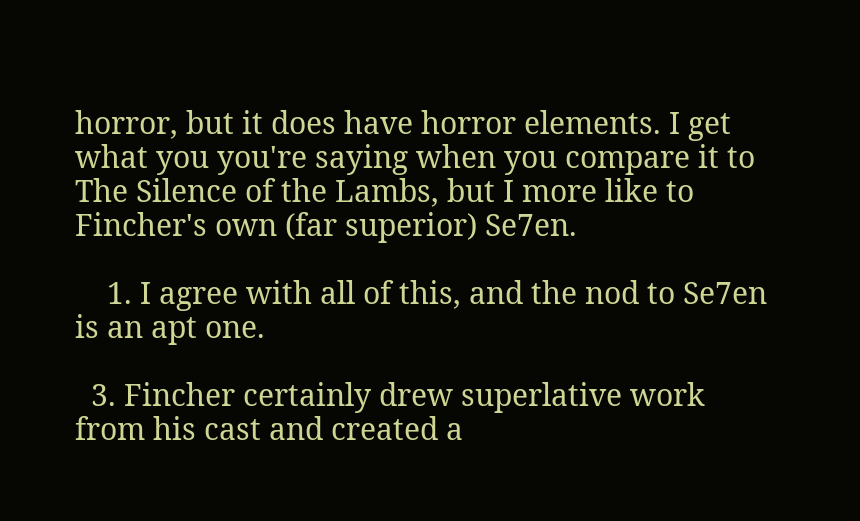horror, but it does have horror elements. I get what you you're saying when you compare it to The Silence of the Lambs, but I more like to Fincher's own (far superior) Se7en.

    1. I agree with all of this, and the nod to Se7en is an apt one.

  3. Fincher certainly drew superlative work from his cast and created a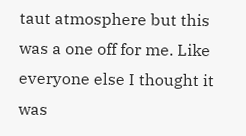taut atmosphere but this was a one off for me. Like everyone else I thought it was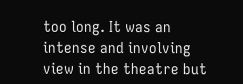too long. It was an intense and involving view in the theatre but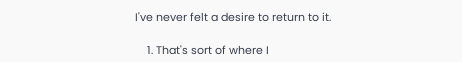I've never felt a desire to return to it.

    1. That's sort of where I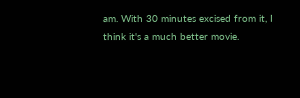am. With 30 minutes excised from it, I think it's a much better movie.